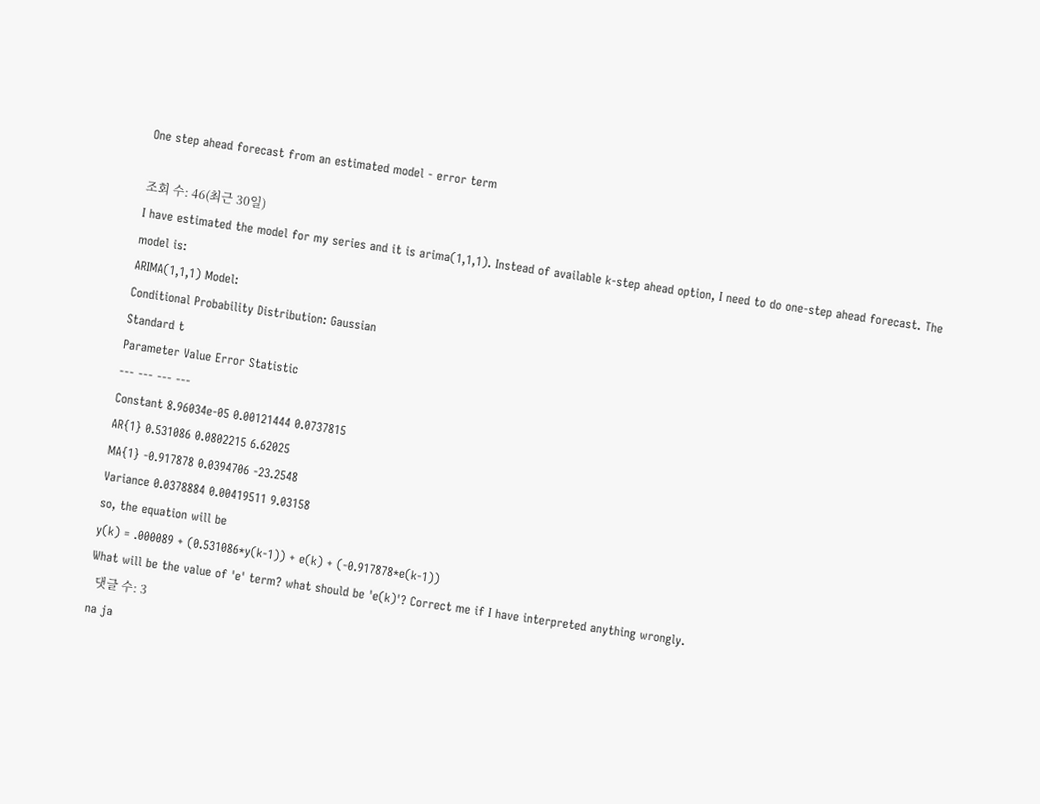One step ahead forecast from an estimated model - error term

조회 수: 46(최근 30일)
I have estimated the model for my series and it is arima(1,1,1). Instead of available k-step ahead option, I need to do one-step ahead forecast. The model is:
ARIMA(1,1,1) Model:
Conditional Probability Distribution: Gaussian
Standard t
Parameter Value Error Statistic
--- --- --- ---
Constant 8.96034e-05 0.00121444 0.0737815
AR{1} 0.531086 0.0802215 6.62025
MA{1} -0.917878 0.0394706 -23.2548
Variance 0.0378884 0.00419511 9.03158
so, the equation will be
y(k) = .000089 + (0.531086*y(k-1)) + e(k) + (-0.917878*e(k-1))
What will be the value of 'e' term? what should be 'e(k)'? Correct me if I have interpreted anything wrongly.
  댓글 수: 3
na ja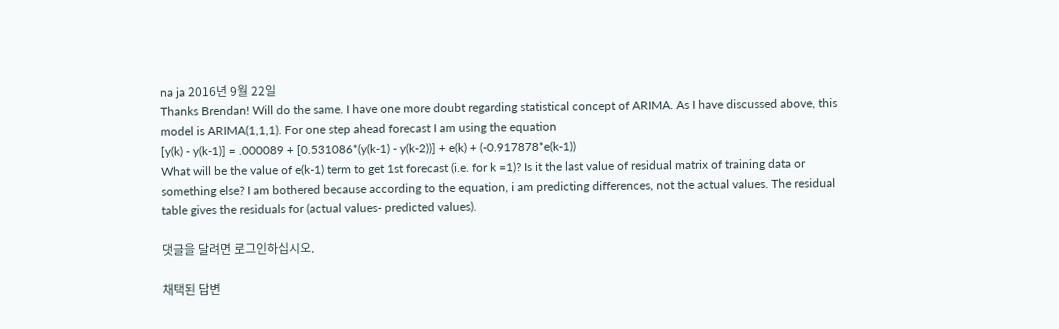na ja 2016년 9월 22일
Thanks Brendan! Will do the same. I have one more doubt regarding statistical concept of ARIMA. As I have discussed above, this model is ARIMA(1,1,1). For one step ahead forecast I am using the equation
[y(k) - y(k-1)] = .000089 + [0.531086*(y(k-1) - y(k-2))] + e(k) + (-0.917878*e(k-1))
What will be the value of e(k-1) term to get 1st forecast (i.e. for k =1)? Is it the last value of residual matrix of training data or something else? I am bothered because according to the equation, i am predicting differences, not the actual values. The residual table gives the residuals for (actual values- predicted values).

댓글을 달려면 로그인하십시오.

채택된 답변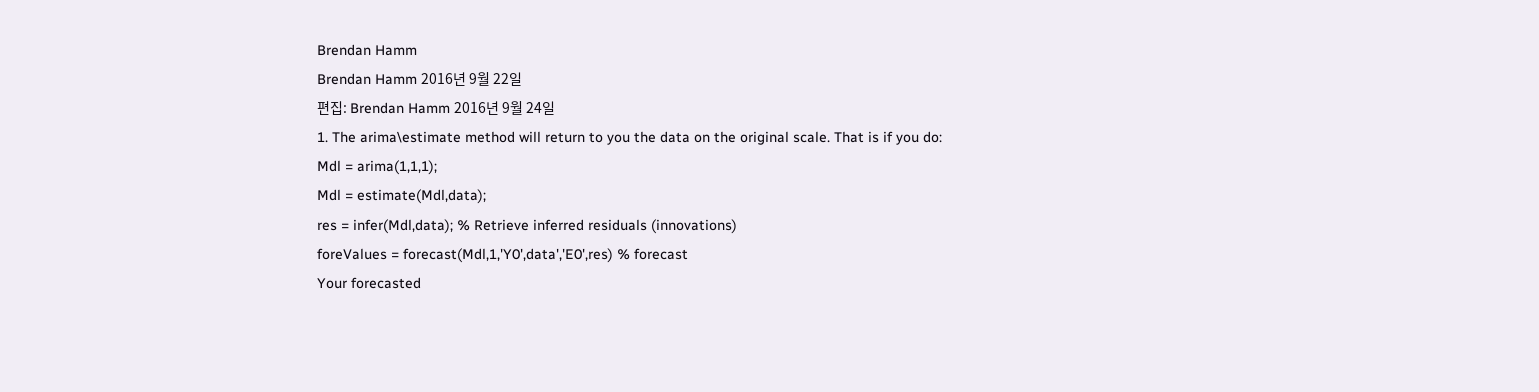Brendan Hamm
Brendan Hamm 2016년 9월 22일
편집: Brendan Hamm 2016년 9월 24일
1. The arima\estimate method will return to you the data on the original scale. That is if you do:
Mdl = arima(1,1,1);
Mdl = estimate(Mdl,data);
res = infer(Mdl,data); % Retrieve inferred residuals (innovations)
foreValues = forecast(Mdl,1,'Y0',data','E0',res) % forecast
Your forecasted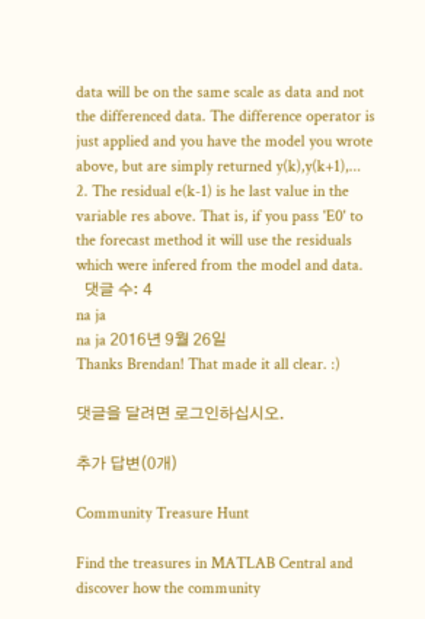data will be on the same scale as data and not the differenced data. The difference operator is just applied and you have the model you wrote above, but are simply returned y(k),y(k+1),...
2. The residual e(k-1) is he last value in the variable res above. That is, if you pass 'E0' to the forecast method it will use the residuals which were infered from the model and data.
  댓글 수: 4
na ja
na ja 2016년 9월 26일
Thanks Brendan! That made it all clear. :)

댓글을 달려면 로그인하십시오.

추가 답변(0개)

Community Treasure Hunt

Find the treasures in MATLAB Central and discover how the community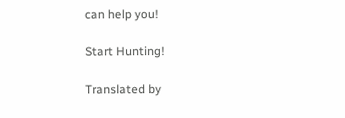can help you!

Start Hunting!

Translated by